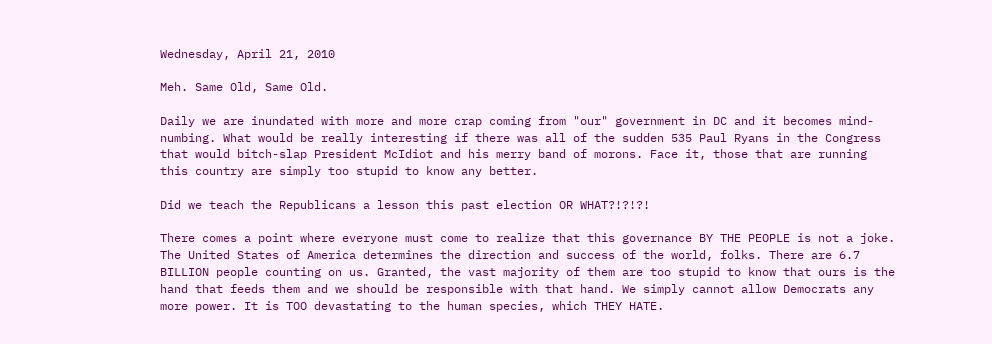Wednesday, April 21, 2010

Meh. Same Old, Same Old.

Daily we are inundated with more and more crap coming from "our" government in DC and it becomes mind-numbing. What would be really interesting if there was all of the sudden 535 Paul Ryans in the Congress that would bitch-slap President McIdiot and his merry band of morons. Face it, those that are running this country are simply too stupid to know any better.

Did we teach the Republicans a lesson this past election OR WHAT?!?!?!

There comes a point where everyone must come to realize that this governance BY THE PEOPLE is not a joke. The United States of America determines the direction and success of the world, folks. There are 6.7 BILLION people counting on us. Granted, the vast majority of them are too stupid to know that ours is the hand that feeds them and we should be responsible with that hand. We simply cannot allow Democrats any more power. It is TOO devastating to the human species, which THEY HATE.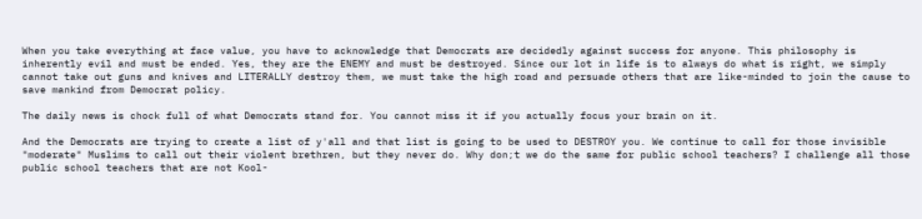When you take everything at face value, you have to acknowledge that Democrats are decidedly against success for anyone. This philosophy is inherently evil and must be ended. Yes, they are the ENEMY and must be destroyed. Since our lot in life is to always do what is right, we simply cannot take out guns and knives and LITERALLY destroy them, we must take the high road and persuade others that are like-minded to join the cause to save mankind from Democrat policy.

The daily news is chock full of what Democrats stand for. You cannot miss it if you actually focus your brain on it.

And the Democrats are trying to create a list of y'all and that list is going to be used to DESTROY you. We continue to call for those invisible "moderate" Muslims to call out their violent brethren, but they never do. Why don;t we do the same for public school teachers? I challenge all those public school teachers that are not Kool-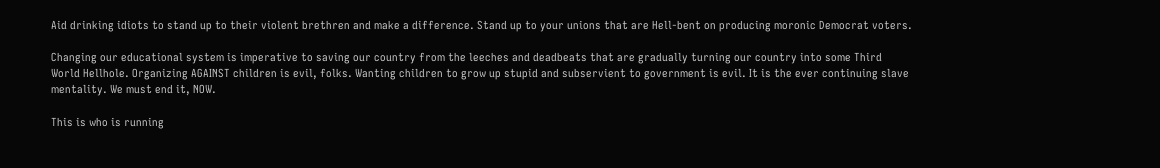Aid drinking idiots to stand up to their violent brethren and make a difference. Stand up to your unions that are Hell-bent on producing moronic Democrat voters.

Changing our educational system is imperative to saving our country from the leeches and deadbeats that are gradually turning our country into some Third World Hellhole. Organizing AGAINST children is evil, folks. Wanting children to grow up stupid and subservient to government is evil. It is the ever continuing slave mentality. We must end it, NOW.

This is who is running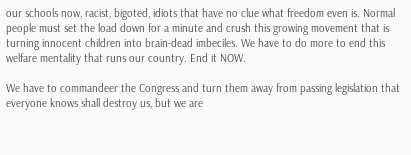our schools now, racist, bigoted, idiots that have no clue what freedom even is. Normal people must set the load down for a minute and crush this growing movement that is turning innocent children into brain-dead imbeciles. We have to do more to end this welfare mentality that runs our country. End it NOW.

We have to commandeer the Congress and turn them away from passing legislation that everyone knows shall destroy us, but we are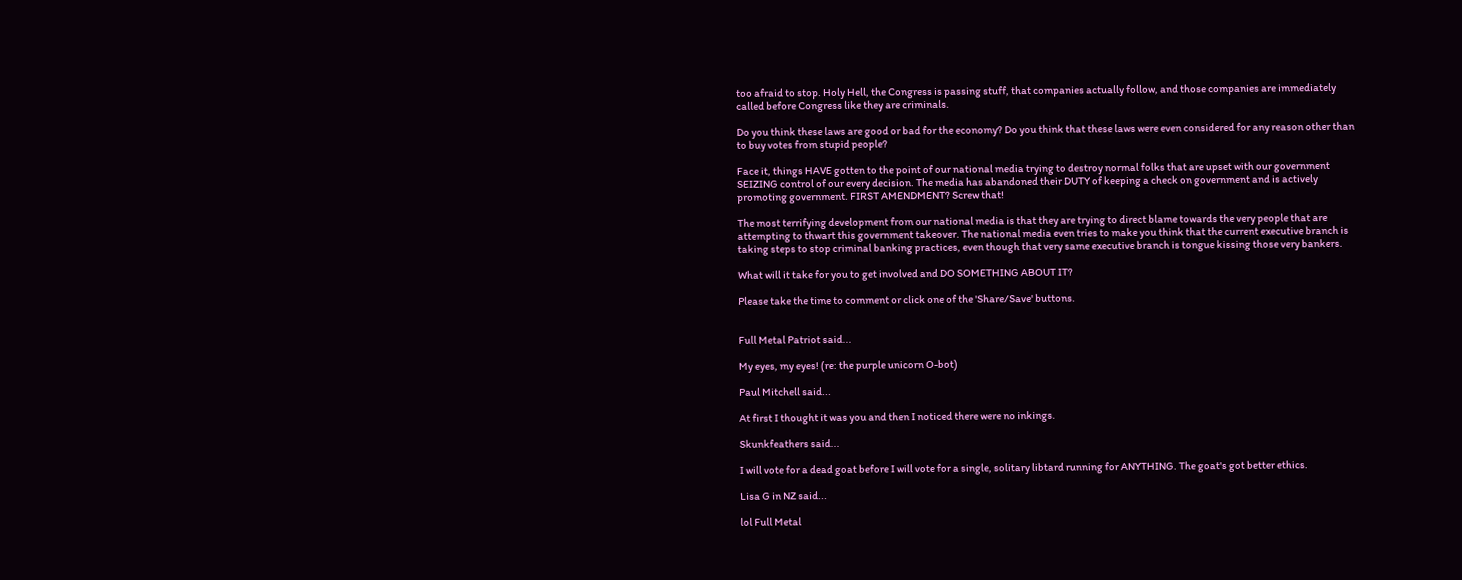too afraid to stop. Holy Hell, the Congress is passing stuff, that companies actually follow, and those companies are immediately called before Congress like they are criminals.

Do you think these laws are good or bad for the economy? Do you think that these laws were even considered for any reason other than to buy votes from stupid people?

Face it, things HAVE gotten to the point of our national media trying to destroy normal folks that are upset with our government SEIZING control of our every decision. The media has abandoned their DUTY of keeping a check on government and is actively promoting government. FIRST AMENDMENT? Screw that!

The most terrifying development from our national media is that they are trying to direct blame towards the very people that are attempting to thwart this government takeover. The national media even tries to make you think that the current executive branch is taking steps to stop criminal banking practices, even though that very same executive branch is tongue kissing those very bankers.

What will it take for you to get involved and DO SOMETHING ABOUT IT?

Please take the time to comment or click one of the 'Share/Save' buttons.


Full Metal Patriot said...

My eyes, my eyes! (re: the purple unicorn O-bot)

Paul Mitchell said...

At first I thought it was you and then I noticed there were no inkings.

Skunkfeathers said...

I will vote for a dead goat before I will vote for a single, solitary libtard running for ANYTHING. The goat's got better ethics.

Lisa G in NZ said...

lol Full Metal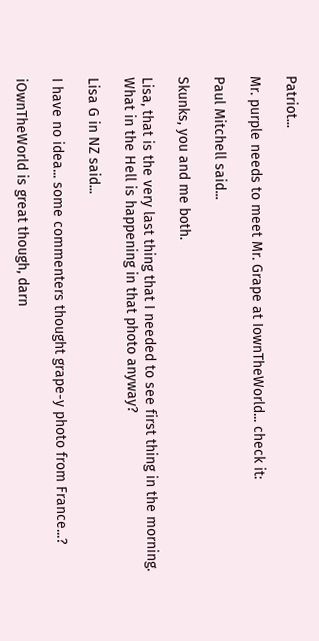Patriot...

Mr. purple needs to meet Mr. Grape at IownTheWorld... check it:

Paul Mitchell said...

Skunks, you and me both.

Lisa, that is the very last thing that I needed to see first thing in the morning. What in the Hell is happening in that photo anyway?

Lisa G in NZ said...

I have no idea... some commenters thought grape-y photo from France...?

iOwnTheWorld is great though, darn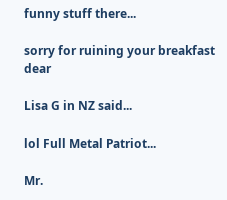funny stuff there...

sorry for ruining your breakfast dear

Lisa G in NZ said...

lol Full Metal Patriot...

Mr.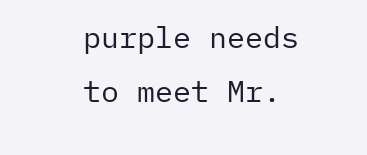purple needs to meet Mr.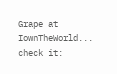Grape at IownTheWorld... check it: